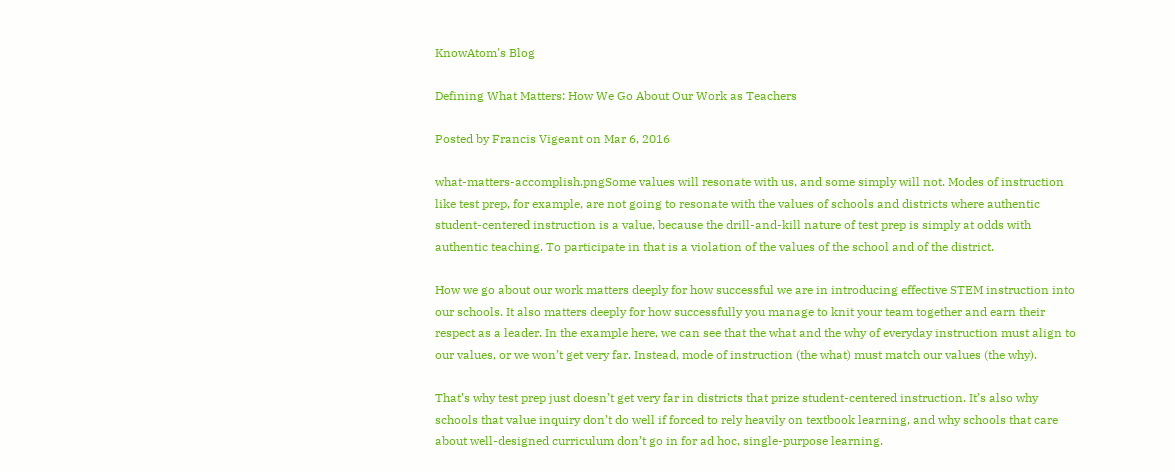KnowAtom's Blog

Defining What Matters: How We Go About Our Work as Teachers

Posted by Francis Vigeant on Mar 6, 2016

what-matters-accomplish.pngSome values will resonate with us, and some simply will not. Modes of instruction like test prep, for example, are not going to resonate with the values of schools and districts where authentic student-centered instruction is a value, because the drill-and-kill nature of test prep is simply at odds with authentic teaching. To participate in that is a violation of the values of the school and of the district.

How we go about our work matters deeply for how successful we are in introducing effective STEM instruction into our schools. It also matters deeply for how successfully you manage to knit your team together and earn their respect as a leader. In the example here, we can see that the what and the why of everyday instruction must align to our values, or we won’t get very far. Instead, mode of instruction (the what) must match our values (the why).

That’s why test prep just doesn’t get very far in districts that prize student-centered instruction. It’s also why schools that value inquiry don’t do well if forced to rely heavily on textbook learning, and why schools that care about well-designed curriculum don’t go in for ad hoc, single-purpose learning.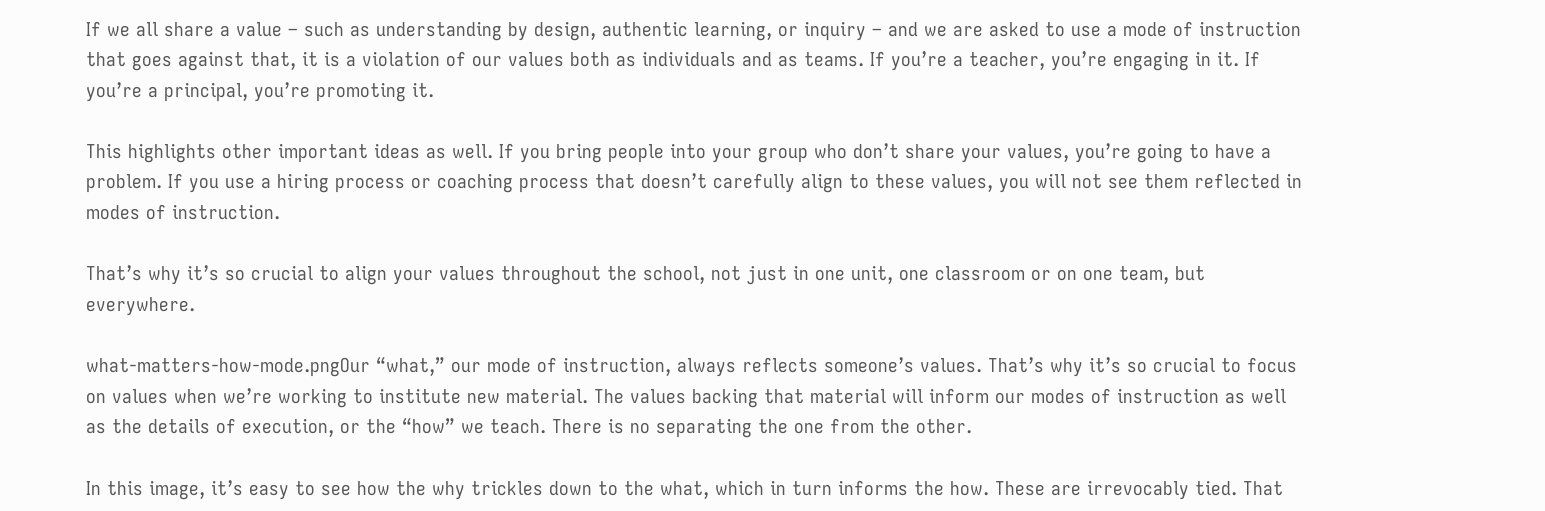If we all share a value – such as understanding by design, authentic learning, or inquiry – and we are asked to use a mode of instruction that goes against that, it is a violation of our values both as individuals and as teams. If you’re a teacher, you’re engaging in it. If you’re a principal, you’re promoting it.

This highlights other important ideas as well. If you bring people into your group who don’t share your values, you’re going to have a problem. If you use a hiring process or coaching process that doesn’t carefully align to these values, you will not see them reflected in modes of instruction.

That’s why it’s so crucial to align your values throughout the school, not just in one unit, one classroom or on one team, but everywhere.

what-matters-how-mode.pngOur “what,” our mode of instruction, always reflects someone’s values. That’s why it’s so crucial to focus on values when we’re working to institute new material. The values backing that material will inform our modes of instruction as well as the details of execution, or the “how” we teach. There is no separating the one from the other.

In this image, it’s easy to see how the why trickles down to the what, which in turn informs the how. These are irrevocably tied. That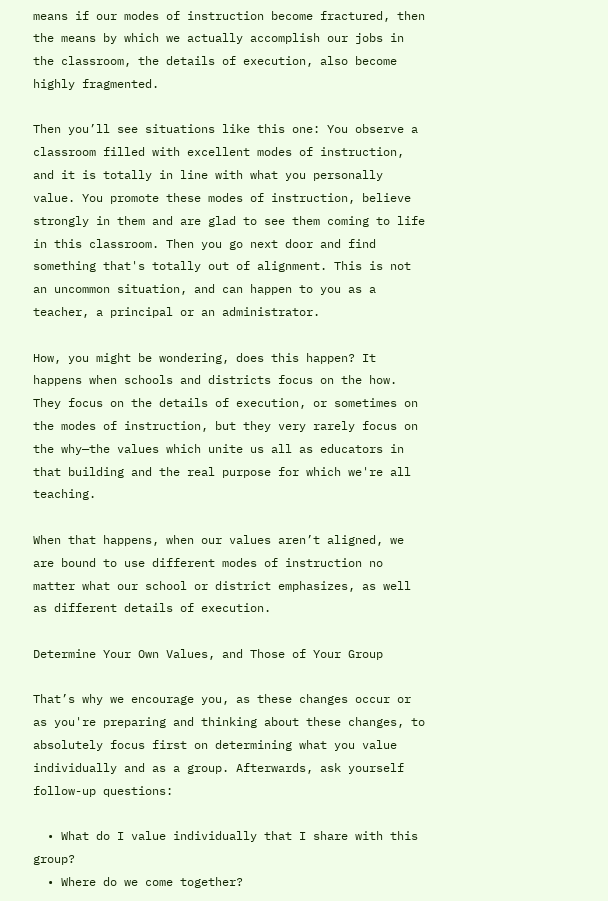means if our modes of instruction become fractured, then the means by which we actually accomplish our jobs in the classroom, the details of execution, also become highly fragmented.

Then you’ll see situations like this one: You observe a classroom filled with excellent modes of instruction, and it is totally in line with what you personally value. You promote these modes of instruction, believe strongly in them and are glad to see them coming to life in this classroom. Then you go next door and find something that's totally out of alignment. This is not an uncommon situation, and can happen to you as a teacher, a principal or an administrator.

How, you might be wondering, does this happen? It happens when schools and districts focus on the how. They focus on the details of execution, or sometimes on the modes of instruction, but they very rarely focus on the why—the values which unite us all as educators in that building and the real purpose for which we're all teaching.

When that happens, when our values aren’t aligned, we are bound to use different modes of instruction no matter what our school or district emphasizes, as well as different details of execution.

Determine Your Own Values, and Those of Your Group

That’s why we encourage you, as these changes occur or as you're preparing and thinking about these changes, to absolutely focus first on determining what you value individually and as a group. Afterwards, ask yourself follow-up questions:

  • What do I value individually that I share with this group?
  • Where do we come together?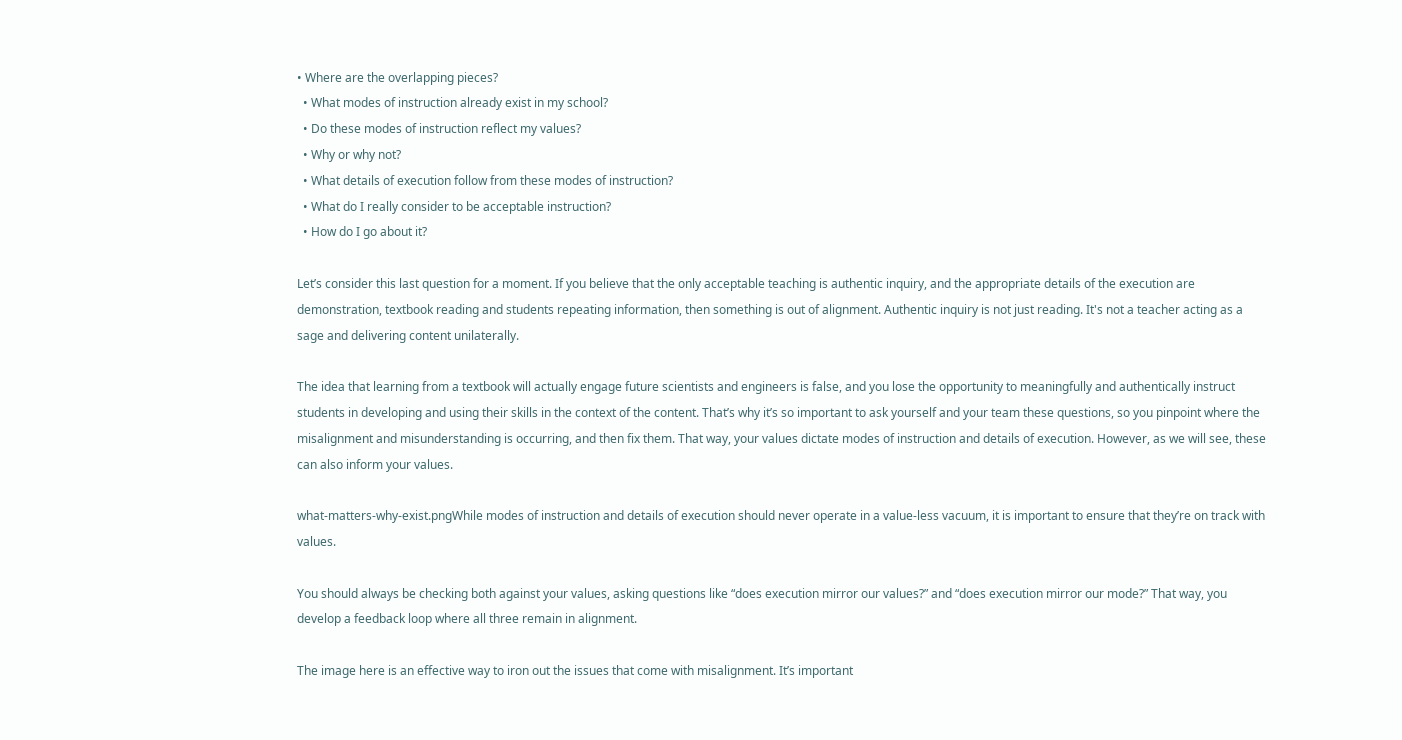• Where are the overlapping pieces?
  • What modes of instruction already exist in my school?
  • Do these modes of instruction reflect my values?
  • Why or why not?
  • What details of execution follow from these modes of instruction?
  • What do I really consider to be acceptable instruction?
  • How do I go about it?

Let’s consider this last question for a moment. If you believe that the only acceptable teaching is authentic inquiry, and the appropriate details of the execution are demonstration, textbook reading and students repeating information, then something is out of alignment. Authentic inquiry is not just reading. It's not a teacher acting as a sage and delivering content unilaterally.

The idea that learning from a textbook will actually engage future scientists and engineers is false, and you lose the opportunity to meaningfully and authentically instruct students in developing and using their skills in the context of the content. That’s why it’s so important to ask yourself and your team these questions, so you pinpoint where the misalignment and misunderstanding is occurring, and then fix them. That way, your values dictate modes of instruction and details of execution. However, as we will see, these can also inform your values.

what-matters-why-exist.pngWhile modes of instruction and details of execution should never operate in a value-less vacuum, it is important to ensure that they’re on track with values.

You should always be checking both against your values, asking questions like “does execution mirror our values?” and “does execution mirror our mode?” That way, you develop a feedback loop where all three remain in alignment.

The image here is an effective way to iron out the issues that come with misalignment. It’s important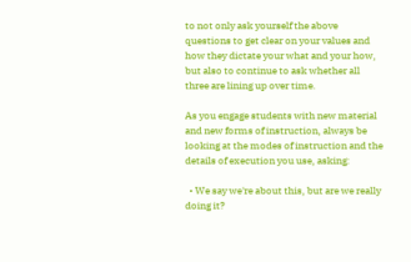to not only ask yourself the above questions to get clear on your values and how they dictate your what and your how, but also to continue to ask whether all three are lining up over time.

As you engage students with new material and new forms of instruction, always be looking at the modes of instruction and the details of execution you use, asking:

  • We say we're about this, but are we really doing it?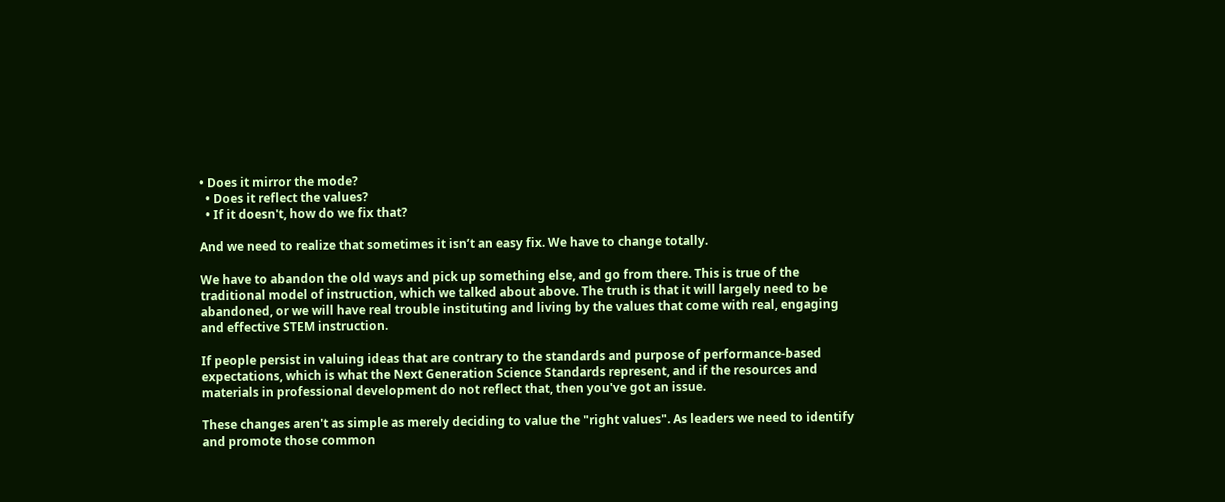• Does it mirror the mode?
  • Does it reflect the values?
  • If it doesn't, how do we fix that?

And we need to realize that sometimes it isn’t an easy fix. We have to change totally.

We have to abandon the old ways and pick up something else, and go from there. This is true of the traditional model of instruction, which we talked about above. The truth is that it will largely need to be abandoned, or we will have real trouble instituting and living by the values that come with real, engaging and effective STEM instruction.

If people persist in valuing ideas that are contrary to the standards and purpose of performance-based expectations, which is what the Next Generation Science Standards represent, and if the resources and materials in professional development do not reflect that, then you've got an issue.

These changes aren't as simple as merely deciding to value the "right values". As leaders we need to identify and promote those common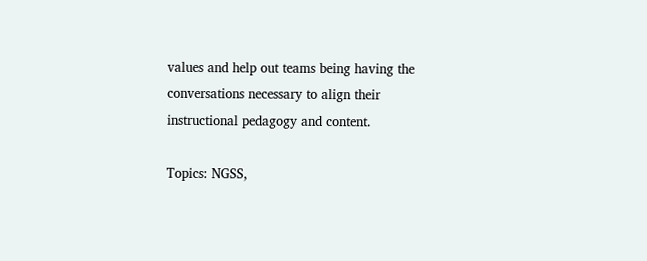values and help out teams being having the conversations necessary to align their instructional pedagogy and content.

Topics: NGSS,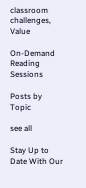classroom challenges, Value

On-Demand Reading Sessions

Posts by Topic

see all

Stay Up to Date With Our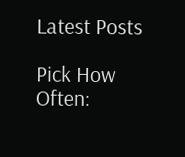Latest Posts

Pick How Often: